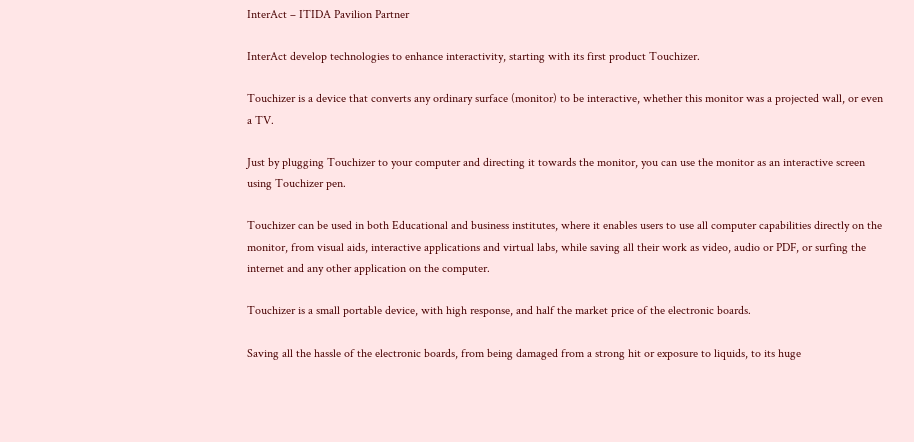InterAct – ITIDA Pavilion Partner

InterAct develop technologies to enhance interactivity, starting with its first product Touchizer.

Touchizer is a device that converts any ordinary surface (monitor) to be interactive, whether this monitor was a projected wall, or even a TV.

Just by plugging Touchizer to your computer and directing it towards the monitor, you can use the monitor as an interactive screen using Touchizer pen.

Touchizer can be used in both Educational and business institutes, where it enables users to use all computer capabilities directly on the monitor, from visual aids, interactive applications and virtual labs, while saving all their work as video, audio or PDF, or surfing the internet and any other application on the computer.

Touchizer is a small portable device, with high response, and half the market price of the electronic boards.

Saving all the hassle of the electronic boards, from being damaged from a strong hit or exposure to liquids, to its huge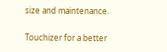size and maintenance.

Touchizer for a better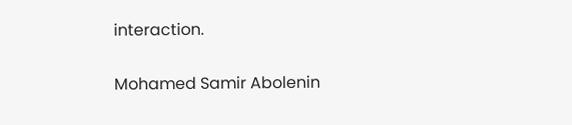interaction.

Mohamed Samir Abolenin